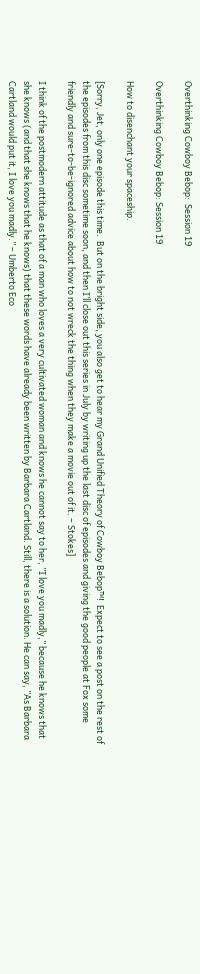Overthinking Cowboy Bebop:  Session 19

Overthinking Cowboy Bebop: Session 19

How to disenchant your spaceship.

[Sorry, Jet, only one episode this time.  But on the bright side, you also get to hear my Grand Unified Theory of Cowboy Bebop™!  Expect to see a post on the rest of the episodes from this disc sometime soon, and then I’ll close out this series in July by writing up the last disc of episodes and giving the good people at Fox some friendly and sure-to-be-ignored advice about how to not wreck the thing when they make a movie out of it. – Stokes]

I think of the postmodern attitude as that of a man who loves a very cultivated woman and knows he cannot say to her, ”I love you madly,” because he knows that she knows (and that she knows that he knows) that these words have already been written by Barbara Cartland. Still, there is a solution. He can say, ”As Barbara Cartland would put it, I love you madly.” – Umberto Eco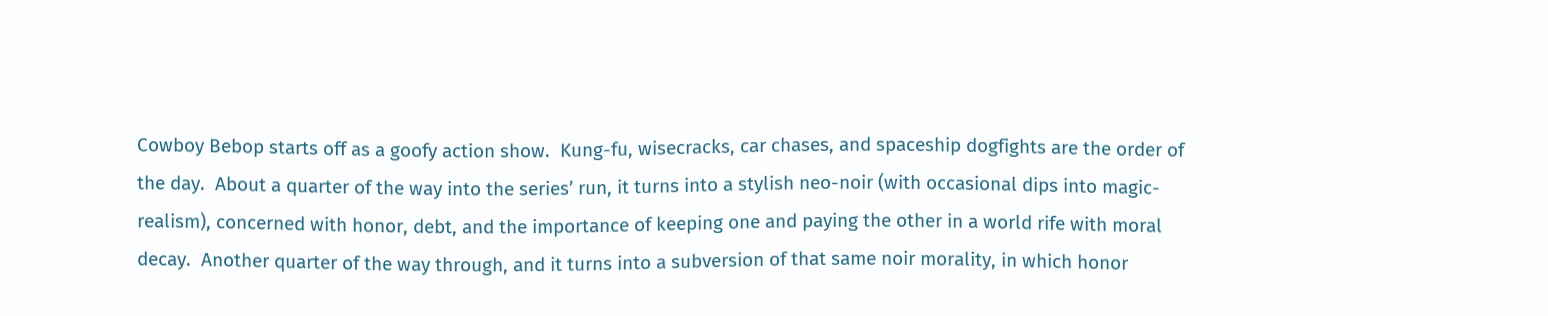Cowboy Bebop starts off as a goofy action show.  Kung-fu, wisecracks, car chases, and spaceship dogfights are the order of the day.  About a quarter of the way into the series’ run, it turns into a stylish neo-noir (with occasional dips into magic-realism), concerned with honor, debt, and the importance of keeping one and paying the other in a world rife with moral decay.  Another quarter of the way through, and it turns into a subversion of that same noir morality, in which honor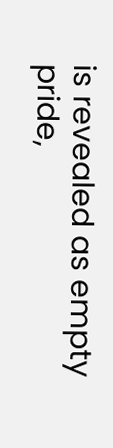is revealed as empty pride,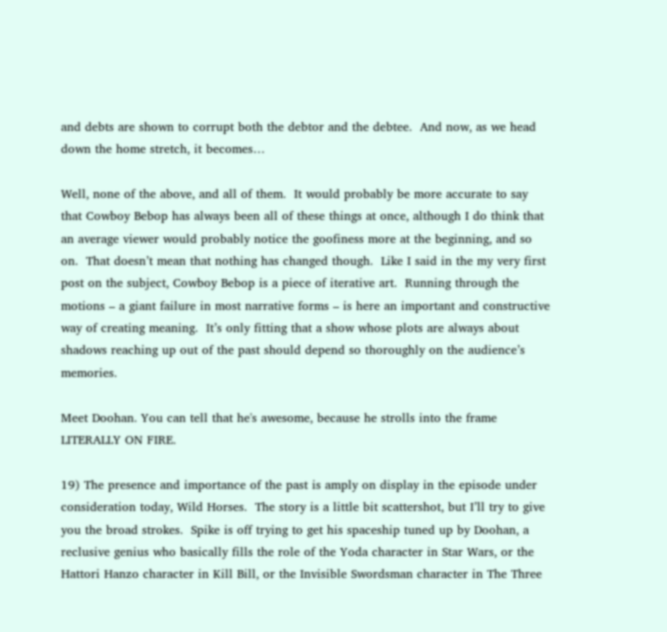and debts are shown to corrupt both the debtor and the debtee.  And now, as we head down the home stretch, it becomes…

Well, none of the above, and all of them.  It would probably be more accurate to say that Cowboy Bebop has always been all of these things at once, although I do think that an average viewer would probably notice the goofiness more at the beginning, and so on.  That doesn’t mean that nothing has changed though.  Like I said in the my very first post on the subject, Cowboy Bebop is a piece of iterative art.  Running through the motions – a giant failure in most narrative forms – is here an important and constructive way of creating meaning.  It’s only fitting that a show whose plots are always about shadows reaching up out of the past should depend so thoroughly on the audience’s memories.

Meet Doohan. You can tell that he's awesome, because he strolls into the frame LITERALLY ON FIRE.

19) The presence and importance of the past is amply on display in the episode under consideration today, Wild Horses.  The story is a little bit scattershot, but I’ll try to give you the broad strokes.  Spike is off trying to get his spaceship tuned up by Doohan, a reclusive genius who basically fills the role of the Yoda character in Star Wars, or the Hattori Hanzo character in Kill Bill, or the Invisible Swordsman character in The Three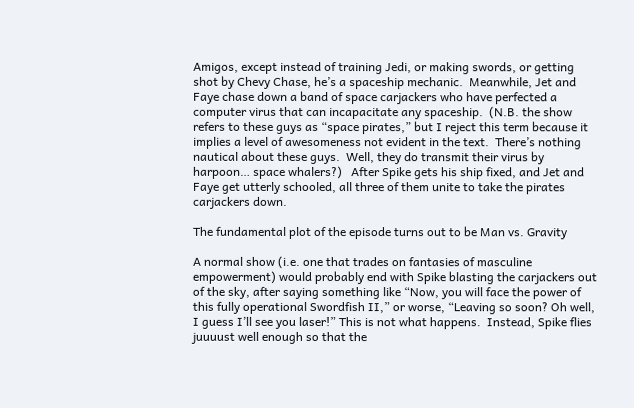Amigos, except instead of training Jedi, or making swords, or getting shot by Chevy Chase, he’s a spaceship mechanic.  Meanwhile, Jet and Faye chase down a band of space carjackers who have perfected a computer virus that can incapacitate any spaceship.  (N.B. the show refers to these guys as “space pirates,” but I reject this term because it implies a level of awesomeness not evident in the text.  There’s nothing nautical about these guys.  Well, they do transmit their virus by harpoon… space whalers?)   After Spike gets his ship fixed, and Jet and Faye get utterly schooled, all three of them unite to take the pirates carjackers down.

The fundamental plot of the episode turns out to be Man vs. Gravity

A normal show (i.e. one that trades on fantasies of masculine empowerment) would probably end with Spike blasting the carjackers out of the sky, after saying something like “Now, you will face the power of this fully operational Swordfish II,” or worse, “Leaving so soon? Oh well, I guess I’ll see you laser!” This is not what happens.  Instead, Spike flies juuuust well enough so that the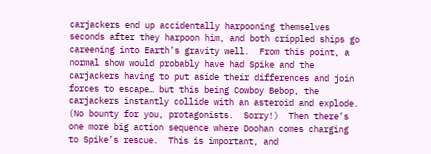carjackers end up accidentally harpooning themselves seconds after they harpoon him, and both crippled ships go careening into Earth’s gravity well.  From this point, a normal show would probably have had Spike and the carjackers having to put aside their differences and join forces to escape… but this being Cowboy Bebop, the carjackers instantly collide with an asteroid and explode.  (No bounty for you, protagonists.  Sorry!)  Then there’s one more big action sequence where Doohan comes charging to Spike’s rescue.  This is important, and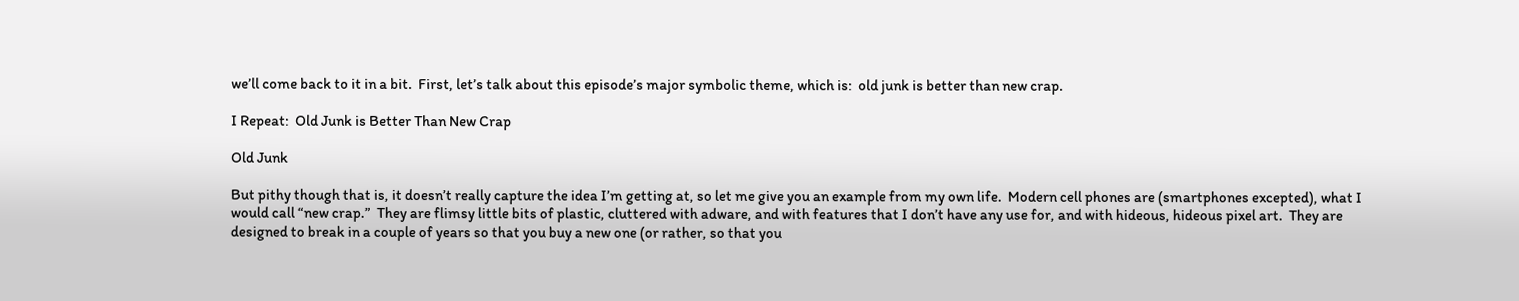we’ll come back to it in a bit.  First, let’s talk about this episode’s major symbolic theme, which is:  old junk is better than new crap.

I Repeat:  Old Junk is Better Than New Crap

Old Junk

But pithy though that is, it doesn’t really capture the idea I’m getting at, so let me give you an example from my own life.  Modern cell phones are (smartphones excepted), what I would call “new crap.”  They are flimsy little bits of plastic, cluttered with adware, and with features that I don’t have any use for, and with hideous, hideous pixel art.  They are designed to break in a couple of years so that you buy a new one (or rather, so that you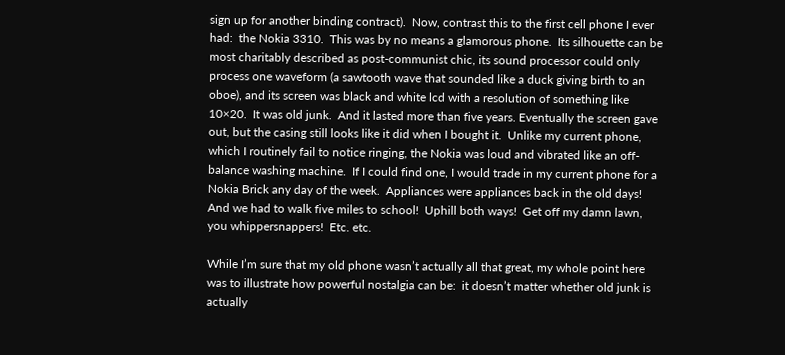sign up for another binding contract).  Now, contrast this to the first cell phone I ever had:  the Nokia 3310.  This was by no means a glamorous phone.  Its silhouette can be most charitably described as post-communist chic, its sound processor could only process one waveform (a sawtooth wave that sounded like a duck giving birth to an oboe), and its screen was black and white lcd with a resolution of something like 10×20.  It was old junk.  And it lasted more than five years. Eventually the screen gave out, but the casing still looks like it did when I bought it.  Unlike my current phone, which I routinely fail to notice ringing, the Nokia was loud and vibrated like an off-balance washing machine.  If I could find one, I would trade in my current phone for a Nokia Brick any day of the week.  Appliances were appliances back in the old days!  And we had to walk five miles to school!  Uphill both ways!  Get off my damn lawn, you whippersnappers!  Etc. etc.

While I’m sure that my old phone wasn’t actually all that great, my whole point here was to illustrate how powerful nostalgia can be:  it doesn’t matter whether old junk is actually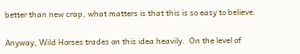better than new crap, what matters is that this is so easy to believe.

Anyway, Wild Horses trades on this idea heavily.  On the level of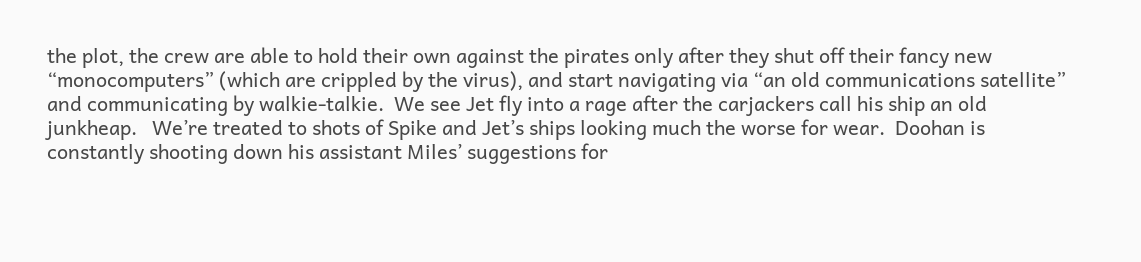the plot, the crew are able to hold their own against the pirates only after they shut off their fancy new “monocomputers” (which are crippled by the virus), and start navigating via “an old communications satellite” and communicating by walkie-talkie.  We see Jet fly into a rage after the carjackers call his ship an old junkheap.   We’re treated to shots of Spike and Jet’s ships looking much the worse for wear.  Doohan is constantly shooting down his assistant Miles’ suggestions for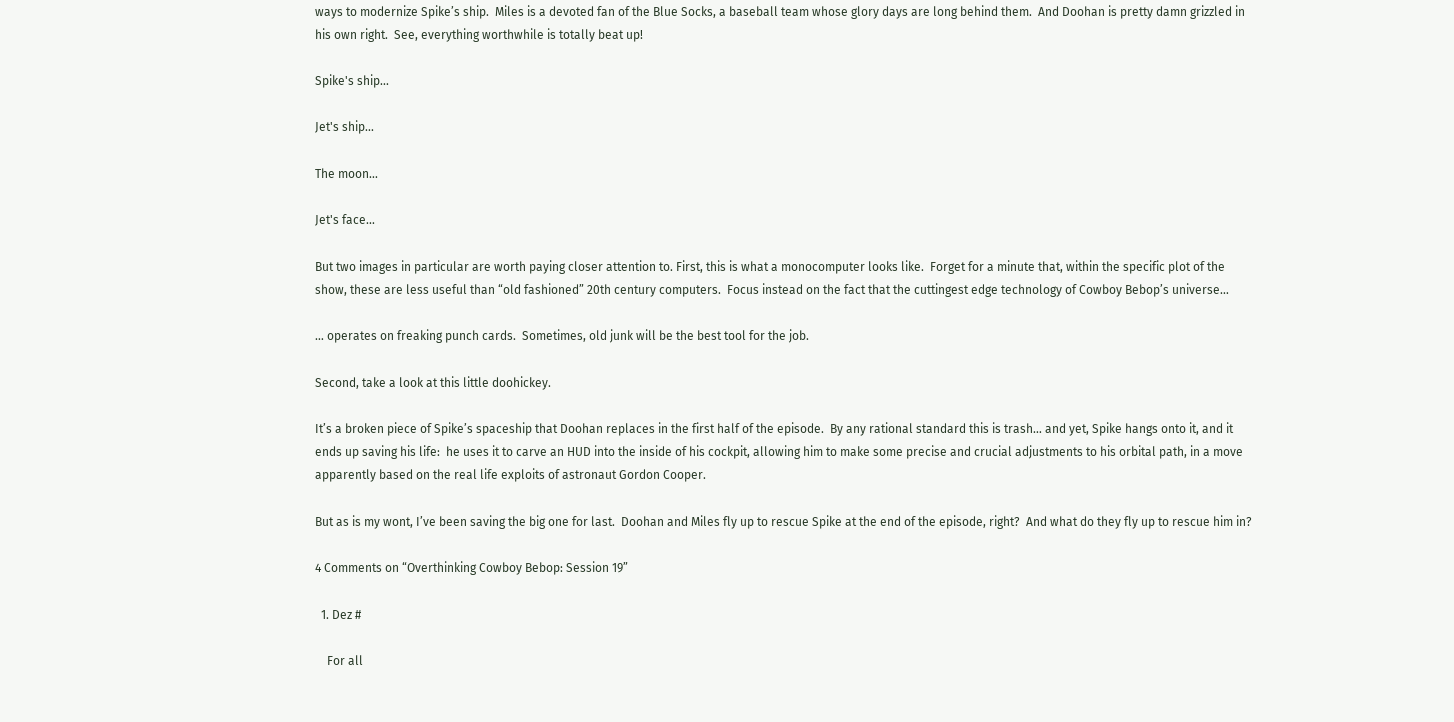ways to modernize Spike’s ship.  Miles is a devoted fan of the Blue Socks, a baseball team whose glory days are long behind them.  And Doohan is pretty damn grizzled in his own right.  See, everything worthwhile is totally beat up!

Spike's ship...

Jet's ship...

The moon...

Jet's face...

But two images in particular are worth paying closer attention to. First, this is what a monocomputer looks like.  Forget for a minute that, within the specific plot of the show, these are less useful than “old fashioned” 20th century computers.  Focus instead on the fact that the cuttingest edge technology of Cowboy Bebop’s universe…

… operates on freaking punch cards.  Sometimes, old junk will be the best tool for the job.

Second, take a look at this little doohickey.

It’s a broken piece of Spike’s spaceship that Doohan replaces in the first half of the episode.  By any rational standard this is trash… and yet, Spike hangs onto it, and it ends up saving his life:  he uses it to carve an HUD into the inside of his cockpit, allowing him to make some precise and crucial adjustments to his orbital path, in a move apparently based on the real life exploits of astronaut Gordon Cooper.

But as is my wont, I’ve been saving the big one for last.  Doohan and Miles fly up to rescue Spike at the end of the episode, right?  And what do they fly up to rescue him in?

4 Comments on “Overthinking Cowboy Bebop: Session 19”

  1. Dez #

    For all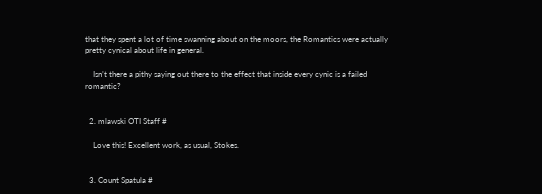that they spent a lot of time swanning about on the moors, the Romantics were actually pretty cynical about life in general.

    Isn’t there a pithy saying out there to the effect that inside every cynic is a failed romantic?


  2. mlawski OTI Staff #

    Love this! Excellent work, as usual, Stokes.


  3. Count Spatula #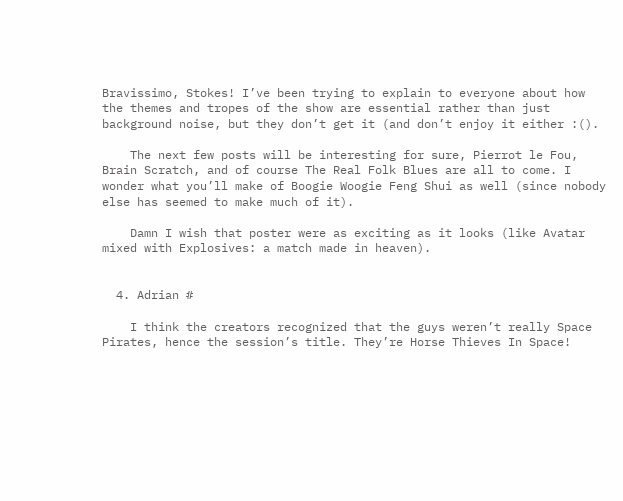Bravissimo, Stokes! I’ve been trying to explain to everyone about how the themes and tropes of the show are essential rather than just background noise, but they don’t get it (and don’t enjoy it either :().

    The next few posts will be interesting for sure, Pierrot le Fou, Brain Scratch, and of course The Real Folk Blues are all to come. I wonder what you’ll make of Boogie Woogie Feng Shui as well (since nobody else has seemed to make much of it).

    Damn I wish that poster were as exciting as it looks (like Avatar mixed with Explosives: a match made in heaven).


  4. Adrian #

    I think the creators recognized that the guys weren’t really Space Pirates, hence the session’s title. They’re Horse Thieves In Space!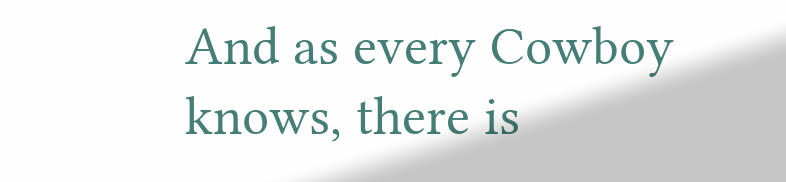And as every Cowboy knows, there is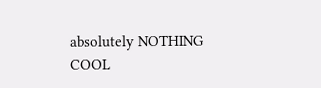absolutely NOTHING COOL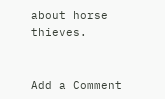about horse thieves.


Add a Comment